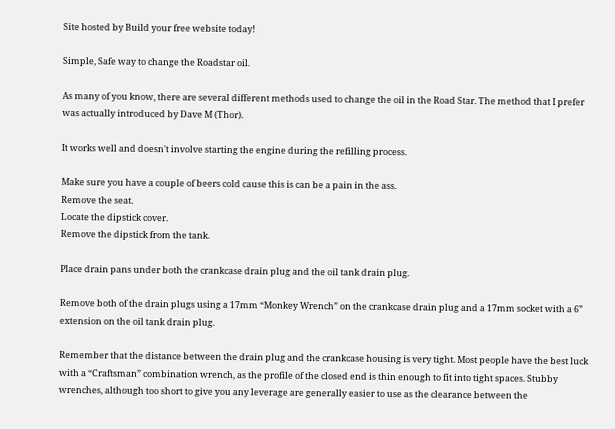Site hosted by Build your free website today!

Simple, Safe way to change the Roadstar oil.

As many of you know, there are several different methods used to change the oil in the Road Star. The method that I prefer was actually introduced by Dave M (Thor).

It works well and doesn't involve starting the engine during the refilling process.

Make sure you have a couple of beers cold cause this is can be a pain in the ass.
Remove the seat.
Locate the dipstick cover.
Remove the dipstick from the tank.

Place drain pans under both the crankcase drain plug and the oil tank drain plug.

Remove both of the drain plugs using a 17mm “Monkey Wrench” on the crankcase drain plug and a 17mm socket with a 6” extension on the oil tank drain plug.

Remember that the distance between the drain plug and the crankcase housing is very tight. Most people have the best luck with a “Craftsman” combination wrench, as the profile of the closed end is thin enough to fit into tight spaces. Stubby wrenches, although too short to give you any leverage are generally easier to use as the clearance between the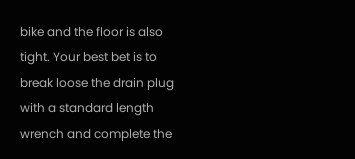bike and the floor is also tight. Your best bet is to break loose the drain plug with a standard length wrench and complete the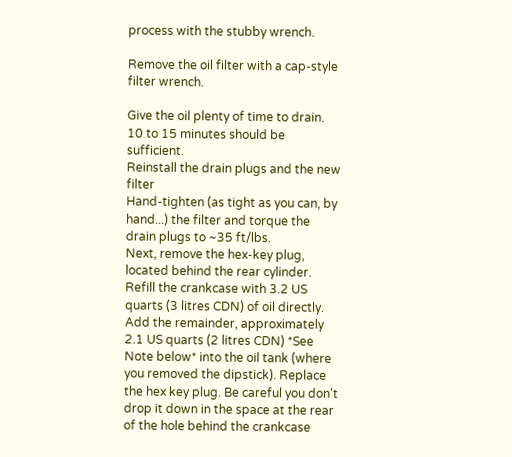process with the stubby wrench.

Remove the oil filter with a cap-style filter wrench.

Give the oil plenty of time to drain. 10 to 15 minutes should be sufficient.
Reinstall the drain plugs and the new filter
Hand-tighten (as tight as you can, by hand...) the filter and torque the drain plugs to ~35 ft/lbs.
Next, remove the hex-key plug, located behind the rear cylinder.
Refill the crankcase with 3.2 US quarts (3 litres CDN) of oil directly.
Add the remainder, approximately 2.1 US quarts (2 litres CDN) *See Note below* into the oil tank (where you removed the dipstick). Replace the hex key plug. Be careful you don't drop it down in the space at the rear of the hole behind the crankcase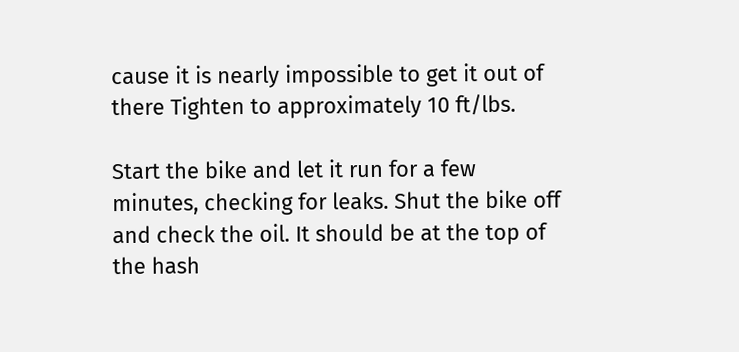cause it is nearly impossible to get it out of there Tighten to approximately 10 ft/lbs.

Start the bike and let it run for a few minutes, checking for leaks. Shut the bike off and check the oil. It should be at the top of the hash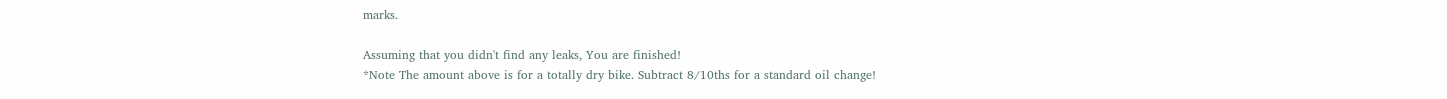marks.

Assuming that you didn't find any leaks, You are finished!
*Note The amount above is for a totally dry bike. Subtract 8/10ths for a standard oil change!